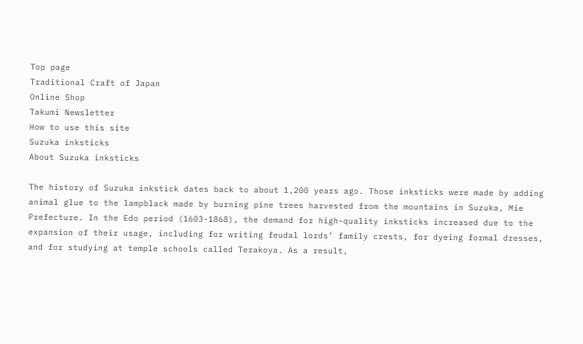Top page
Traditional Craft of Japan
Online Shop
Takumi Newsletter
How to use this site
Suzuka inksticks
About Suzuka inksticks

The history of Suzuka inkstick dates back to about 1,200 years ago. Those inksticks were made by adding animal glue to the lampblack made by burning pine trees harvested from the mountains in Suzuka, Mie Prefecture. In the Edo period (1603-1868), the demand for high-quality inksticks increased due to the expansion of their usage, including for writing feudal lords’ family crests, for dyeing formal dresses, and for studying at temple schools called Terakoya. As a result,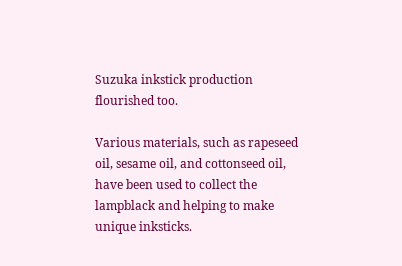Suzuka inkstick production flourished too.

Various materials, such as rapeseed oil, sesame oil, and cottonseed oil, have been used to collect the lampblack and helping to make unique inksticks.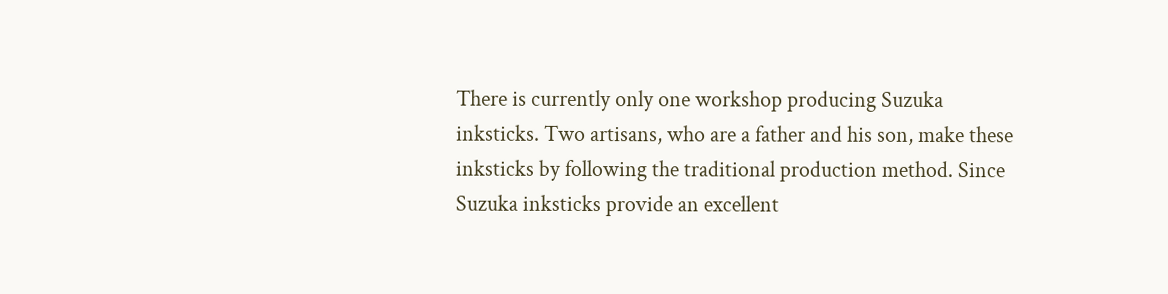There is currently only one workshop producing Suzuka inksticks. Two artisans, who are a father and his son, make these inksticks by following the traditional production method. Since Suzuka inksticks provide an excellent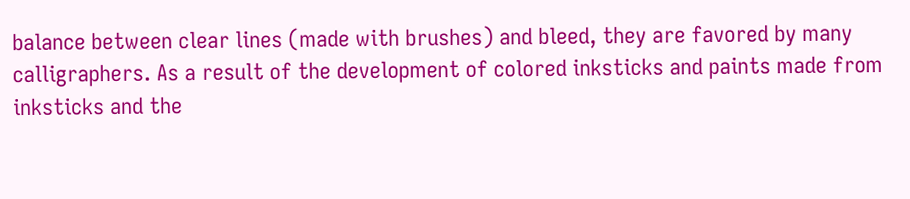balance between clear lines (made with brushes) and bleed, they are favored by many calligraphers. As a result of the development of colored inksticks and paints made from inksticks and the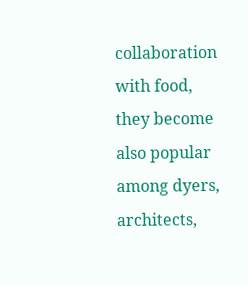collaboration with food, they become also popular among dyers, architects,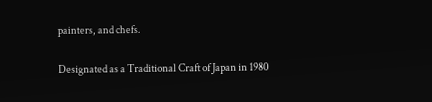painters, and chefs.

Designated as a Traditional Craft of Japan in 1980